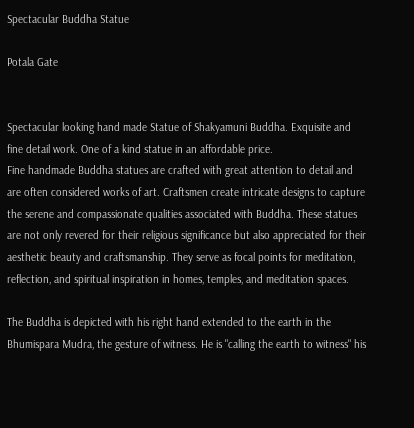Spectacular Buddha Statue

Potala Gate


Spectacular looking hand made Statue of Shakyamuni Buddha. Exquisite and fine detail work. One of a kind statue in an affordable price.
Fine handmade Buddha statues are crafted with great attention to detail and are often considered works of art. Craftsmen create intricate designs to capture the serene and compassionate qualities associated with Buddha. These statues are not only revered for their religious significance but also appreciated for their aesthetic beauty and craftsmanship. They serve as focal points for meditation, reflection, and spiritual inspiration in homes, temples, and meditation spaces.

The Buddha is depicted with his right hand extended to the earth in the Bhumispara Mudra, the gesture of witness. He is "calling the earth to witness" his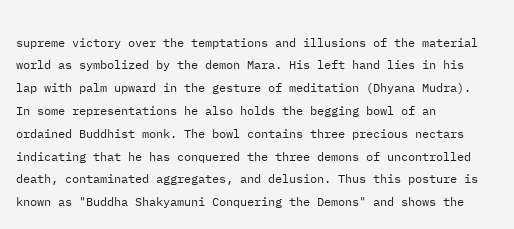supreme victory over the temptations and illusions of the material world as symbolized by the demon Mara. His left hand lies in his lap with palm upward in the gesture of meditation (Dhyana Mudra). In some representations he also holds the begging bowl of an ordained Buddhist monk. The bowl contains three precious nectars indicating that he has conquered the three demons of uncontrolled death, contaminated aggregates, and delusion. Thus this posture is known as "Buddha Shakyamuni Conquering the Demons" and shows the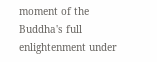moment of the Buddha's full enlightenment under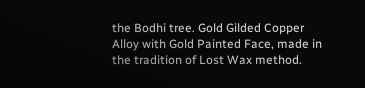the Bodhi tree. Gold Gilded Copper Alloy with Gold Painted Face, made in the tradition of Lost Wax method.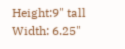Height:9" tall Width: 6.25"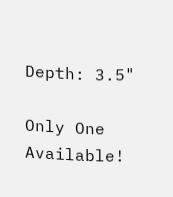Depth: 3.5"

Only One Available!